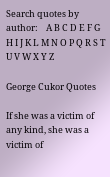Search quotes by author:    A B C D E F G H I J K L M N O P Q R S T U V W X Y Z

George Cukor Quotes

If she was a victim of any kind, she was a victim of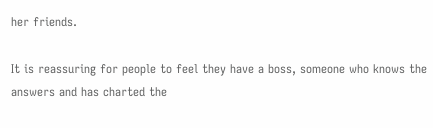her friends.

It is reassuring for people to feel they have a boss, someone who knows the answers and has charted the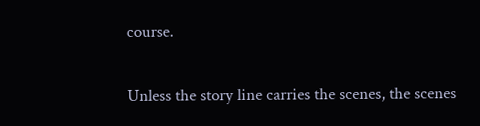course.

Unless the story line carries the scenes, the scenes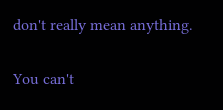don't really mean anything.

You can't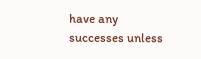have any successes unless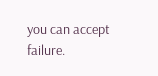you can accept failure.